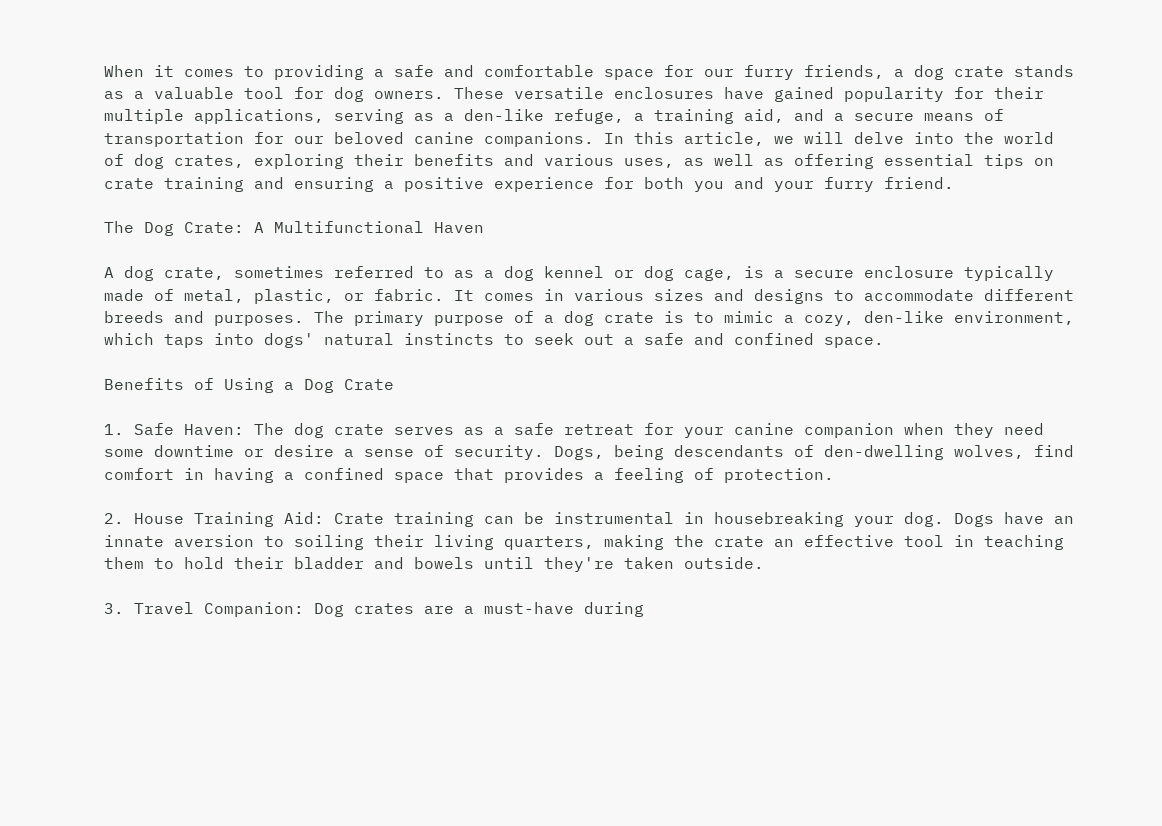When it comes to providing a safe and comfortable space for our furry friends, a dog crate stands as a valuable tool for dog owners. These versatile enclosures have gained popularity for their multiple applications, serving as a den-like refuge, a training aid, and a secure means of transportation for our beloved canine companions. In this article, we will delve into the world of dog crates, exploring their benefits and various uses, as well as offering essential tips on crate training and ensuring a positive experience for both you and your furry friend.

The Dog Crate: A Multifunctional Haven

A dog crate, sometimes referred to as a dog kennel or dog cage, is a secure enclosure typically made of metal, plastic, or fabric. It comes in various sizes and designs to accommodate different breeds and purposes. The primary purpose of a dog crate is to mimic a cozy, den-like environment, which taps into dogs' natural instincts to seek out a safe and confined space.

Benefits of Using a Dog Crate

1. Safe Haven: The dog crate serves as a safe retreat for your canine companion when they need some downtime or desire a sense of security. Dogs, being descendants of den-dwelling wolves, find comfort in having a confined space that provides a feeling of protection.

2. House Training Aid: Crate training can be instrumental in housebreaking your dog. Dogs have an innate aversion to soiling their living quarters, making the crate an effective tool in teaching them to hold their bladder and bowels until they're taken outside.

3. Travel Companion: Dog crates are a must-have during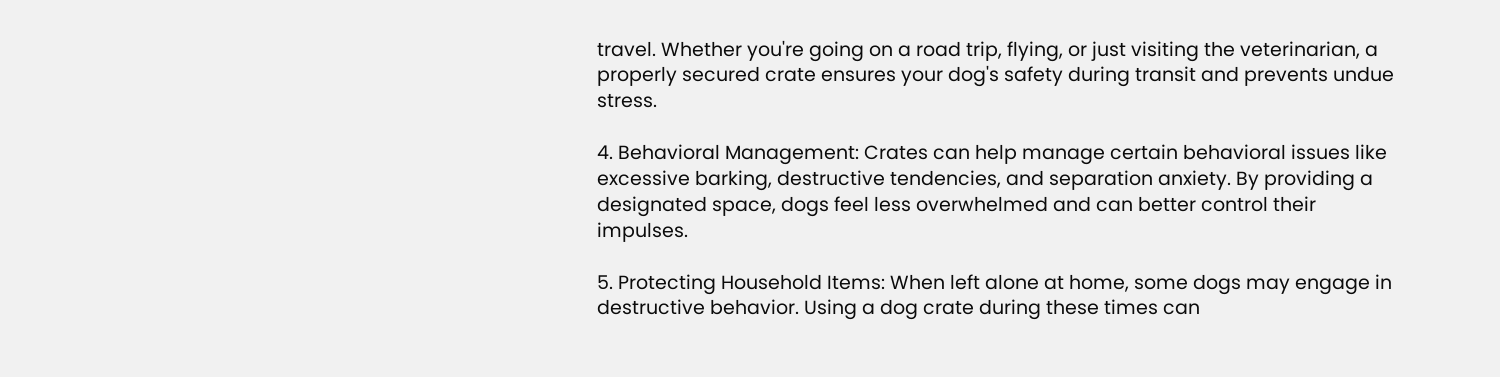travel. Whether you're going on a road trip, flying, or just visiting the veterinarian, a properly secured crate ensures your dog's safety during transit and prevents undue stress.

4. Behavioral Management: Crates can help manage certain behavioral issues like excessive barking, destructive tendencies, and separation anxiety. By providing a designated space, dogs feel less overwhelmed and can better control their impulses.

5. Protecting Household Items: When left alone at home, some dogs may engage in destructive behavior. Using a dog crate during these times can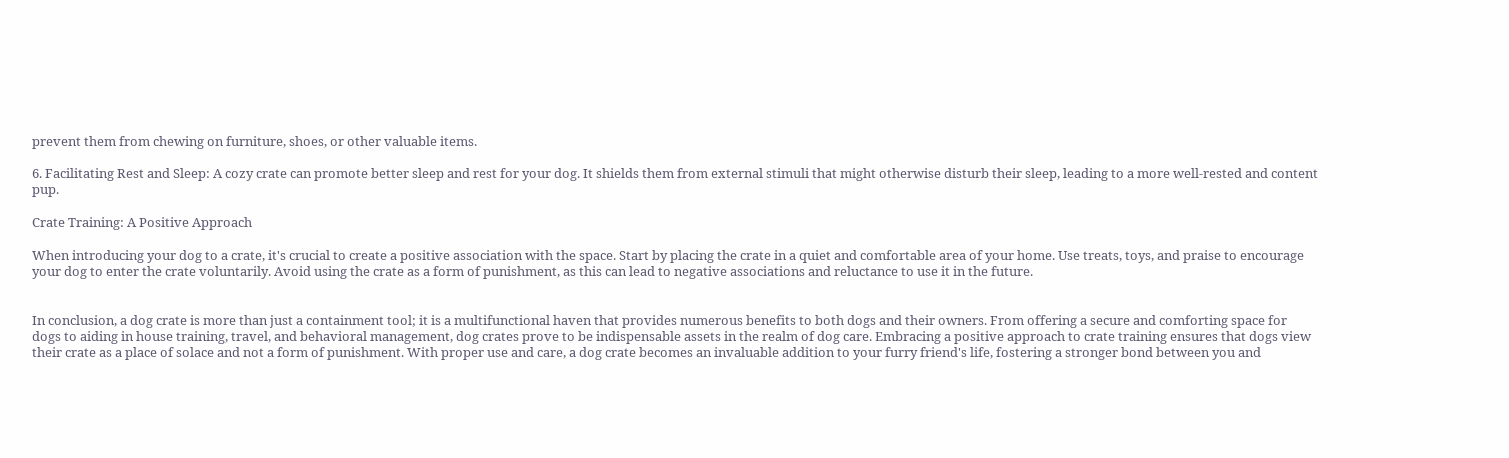prevent them from chewing on furniture, shoes, or other valuable items.

6. Facilitating Rest and Sleep: A cozy crate can promote better sleep and rest for your dog. It shields them from external stimuli that might otherwise disturb their sleep, leading to a more well-rested and content pup.

Crate Training: A Positive Approach

When introducing your dog to a crate, it's crucial to create a positive association with the space. Start by placing the crate in a quiet and comfortable area of your home. Use treats, toys, and praise to encourage your dog to enter the crate voluntarily. Avoid using the crate as a form of punishment, as this can lead to negative associations and reluctance to use it in the future.


In conclusion, a dog crate is more than just a containment tool; it is a multifunctional haven that provides numerous benefits to both dogs and their owners. From offering a secure and comforting space for dogs to aiding in house training, travel, and behavioral management, dog crates prove to be indispensable assets in the realm of dog care. Embracing a positive approach to crate training ensures that dogs view their crate as a place of solace and not a form of punishment. With proper use and care, a dog crate becomes an invaluable addition to your furry friend's life, fostering a stronger bond between you and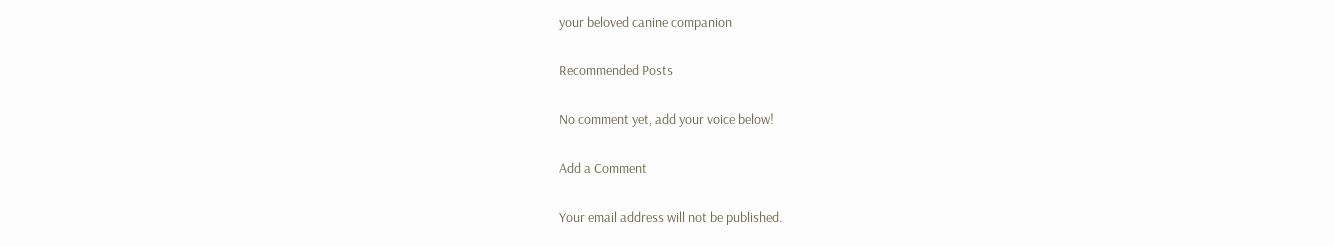your beloved canine companion

Recommended Posts

No comment yet, add your voice below!

Add a Comment

Your email address will not be published.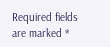Required fields are marked *